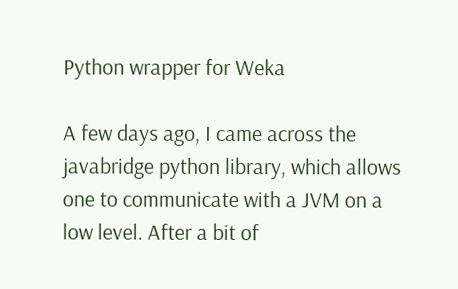Python wrapper for Weka

A few days ago, I came across the javabridge python library, which allows one to communicate with a JVM on a low level. After a bit of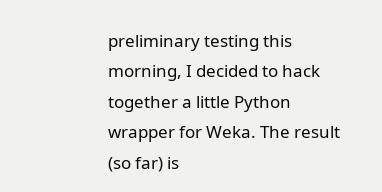preliminary testing this morning, I decided to hack together a little Python wrapper for Weka. The result (so far) is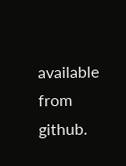available from github.